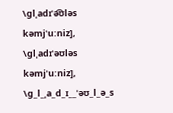\ɡlˌadɪˈə͡ʊləs kəmjˈuːniz], \ɡlˌadɪˈəʊləs kəmjˈuːniz], \ɡ_l_ˌa_d_ɪ__ˈəʊ_l_ə_s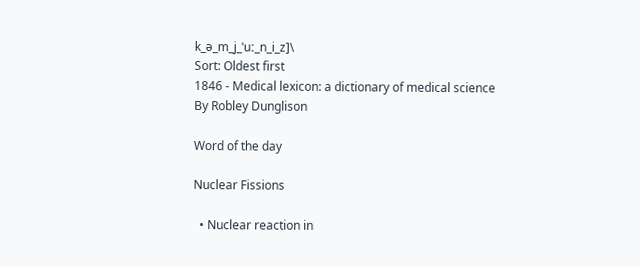k_ə_m_j_ˈuː_n_i_z]\
Sort: Oldest first
1846 - Medical lexicon: a dictionary of medical science
By Robley Dunglison

Word of the day

Nuclear Fissions

  • Nuclear reaction in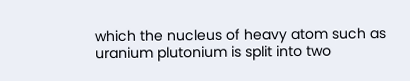which the nucleus of heavy atom such as uranium plutonium is split into two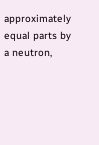approximately equal parts by a neutron,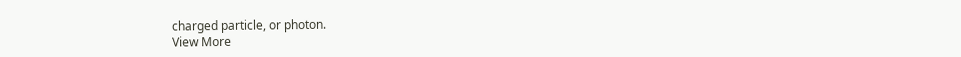charged particle, or photon.
View More